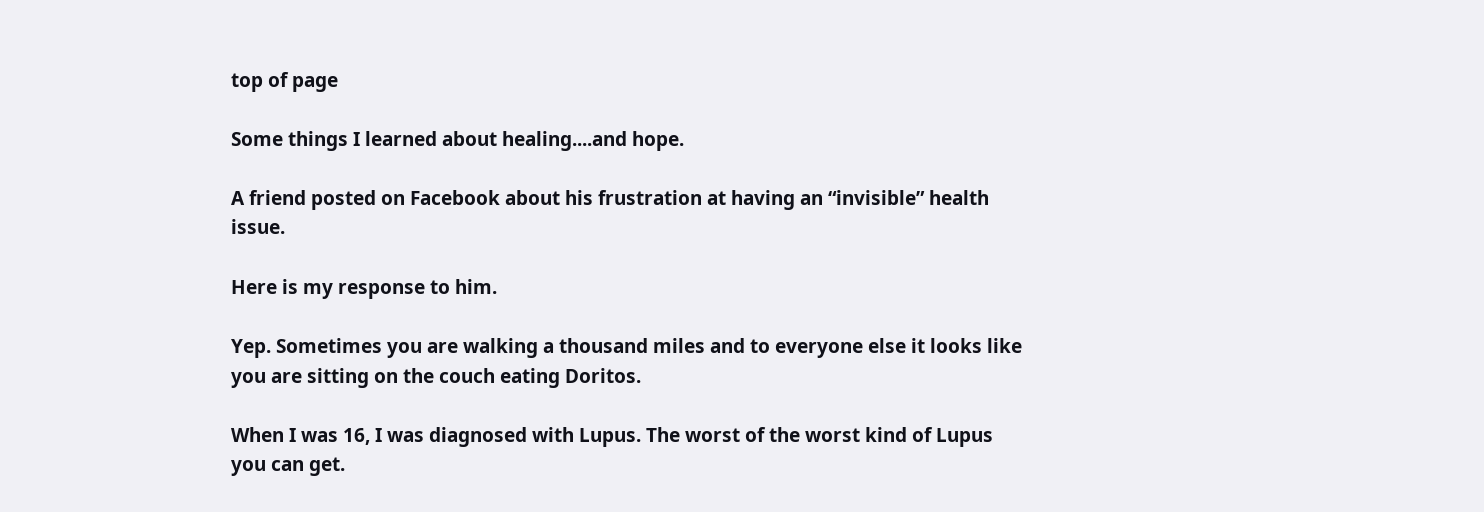top of page

Some things I learned about healing....and hope.

A friend posted on Facebook about his frustration at having an “invisible” health issue.

Here is my response to him.

Yep. Sometimes you are walking a thousand miles and to everyone else it looks like you are sitting on the couch eating Doritos.

When I was 16, I was diagnosed with Lupus. The worst of the worst kind of Lupus you can get.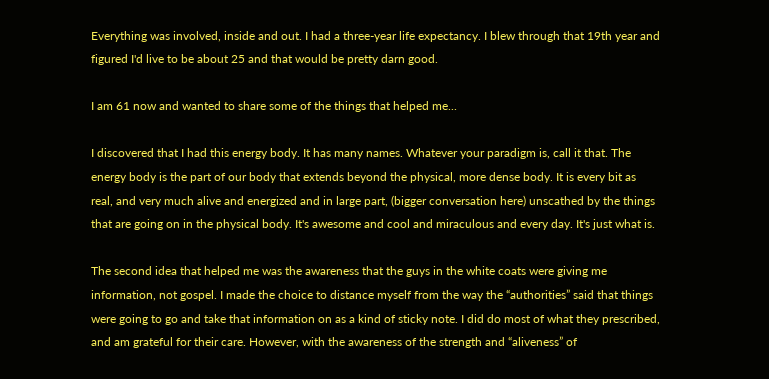Everything was involved, inside and out. I had a three-year life expectancy. I blew through that 19th year and figured I'd live to be about 25 and that would be pretty darn good.

I am 61 now and wanted to share some of the things that helped me...

I discovered that I had this energy body. It has many names. Whatever your paradigm is, call it that. The energy body is the part of our body that extends beyond the physical, more dense body. It is every bit as real, and very much alive and energized and in large part, (bigger conversation here) unscathed by the things that are going on in the physical body. It's awesome and cool and miraculous and every day. It's just what is.

The second idea that helped me was the awareness that the guys in the white coats were giving me information, not gospel. I made the choice to distance myself from the way the “authorities” said that things were going to go and take that information on as a kind of sticky note. I did do most of what they prescribed, and am grateful for their care. However, with the awareness of the strength and “aliveness” of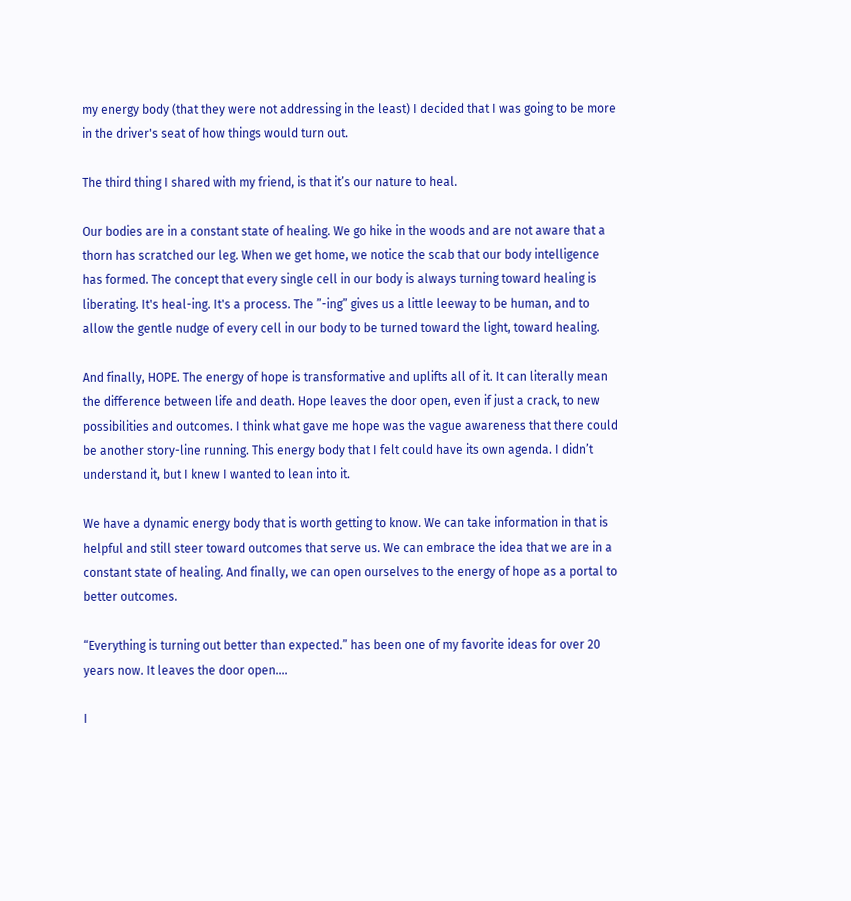my energy body (that they were not addressing in the least) I decided that I was going to be more in the driver's seat of how things would turn out.

The third thing I shared with my friend, is that it’s our nature to heal.

Our bodies are in a constant state of healing. We go hike in the woods and are not aware that a thorn has scratched our leg. When we get home, we notice the scab that our body intelligence has formed. The concept that every single cell in our body is always turning toward healing is liberating. It's heal-ing. It's a process. The ”-ing” gives us a little leeway to be human, and to allow the gentle nudge of every cell in our body to be turned toward the light, toward healing.

And finally, HOPE. The energy of hope is transformative and uplifts all of it. It can literally mean the difference between life and death. Hope leaves the door open, even if just a crack, to new possibilities and outcomes. I think what gave me hope was the vague awareness that there could be another story-line running. This energy body that I felt could have its own agenda. I didn’t understand it, but I knew I wanted to lean into it.

We have a dynamic energy body that is worth getting to know. We can take information in that is helpful and still steer toward outcomes that serve us. We can embrace the idea that we are in a constant state of healing. And finally, we can open ourselves to the energy of hope as a portal to better outcomes.

“Everything is turning out better than expected.” has been one of my favorite ideas for over 20 years now. It leaves the door open....

I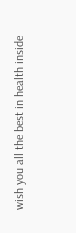wish you all the best in health inside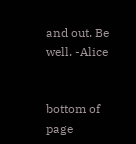and out. Be well. -Alice


bottom of page